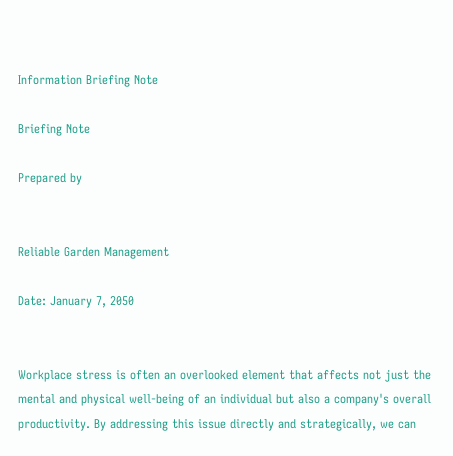Information Briefing Note

Briefing Note

Prepared by


Reliable Garden Management

Date: January 7, 2050


Workplace stress is often an overlooked element that affects not just the mental and physical well-being of an individual but also a company's overall productivity. By addressing this issue directly and strategically, we can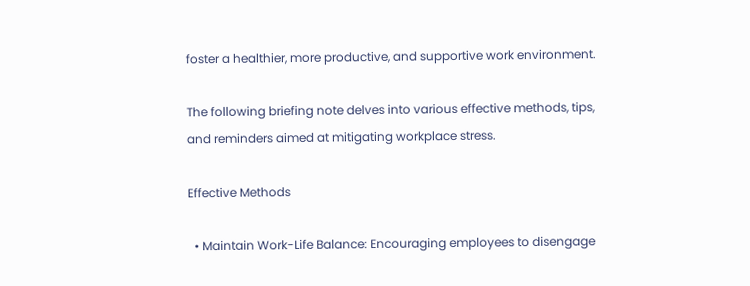foster a healthier, more productive, and supportive work environment.

The following briefing note delves into various effective methods, tips, and reminders aimed at mitigating workplace stress.

Effective Methods

  • Maintain Work-Life Balance: Encouraging employees to disengage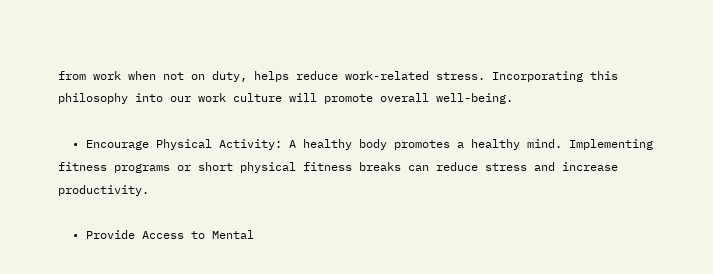from work when not on duty, helps reduce work-related stress. Incorporating this philosophy into our work culture will promote overall well-being.

  • Encourage Physical Activity: A healthy body promotes a healthy mind. Implementing fitness programs or short physical fitness breaks can reduce stress and increase productivity.

  • Provide Access to Mental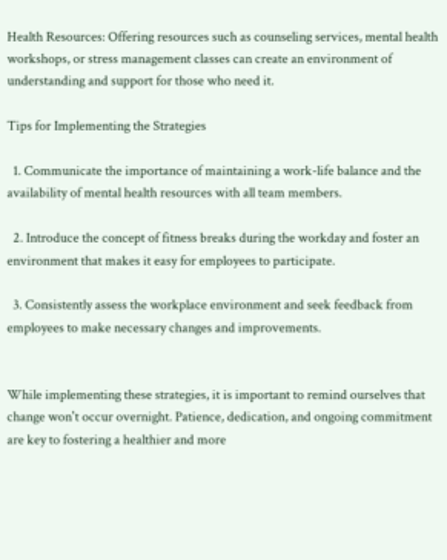Health Resources: Offering resources such as counseling services, mental health workshops, or stress management classes can create an environment of understanding and support for those who need it.

Tips for Implementing the Strategies

  1. Communicate the importance of maintaining a work-life balance and the availability of mental health resources with all team members.

  2. Introduce the concept of fitness breaks during the workday and foster an environment that makes it easy for employees to participate.

  3. Consistently assess the workplace environment and seek feedback from employees to make necessary changes and improvements.


While implementing these strategies, it is important to remind ourselves that change won't occur overnight. Patience, dedication, and ongoing commitment are key to fostering a healthier and more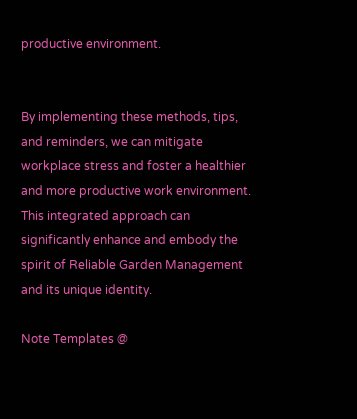productive environment.


By implementing these methods, tips, and reminders, we can mitigate workplace stress and foster a healthier and more productive work environment. This integrated approach can significantly enhance and embody the spirit of Reliable Garden Management and its unique identity.

Note Templates @